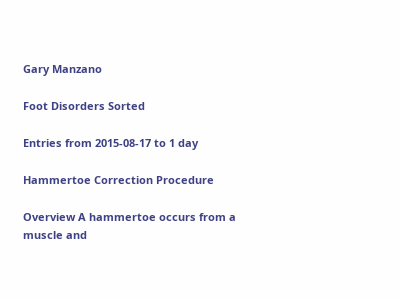Gary Manzano

Foot Disorders Sorted

Entries from 2015-08-17 to 1 day

Hammertoe Correction Procedure

Overview A hammertoe occurs from a muscle and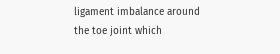ligament imbalance around the toe joint which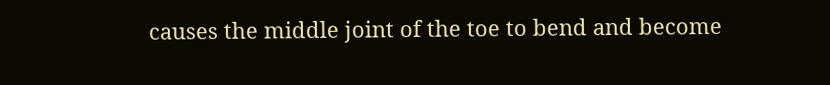causes the middle joint of the toe to bend and become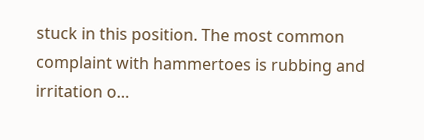stuck in this position. The most common complaint with hammertoes is rubbing and irritation o…